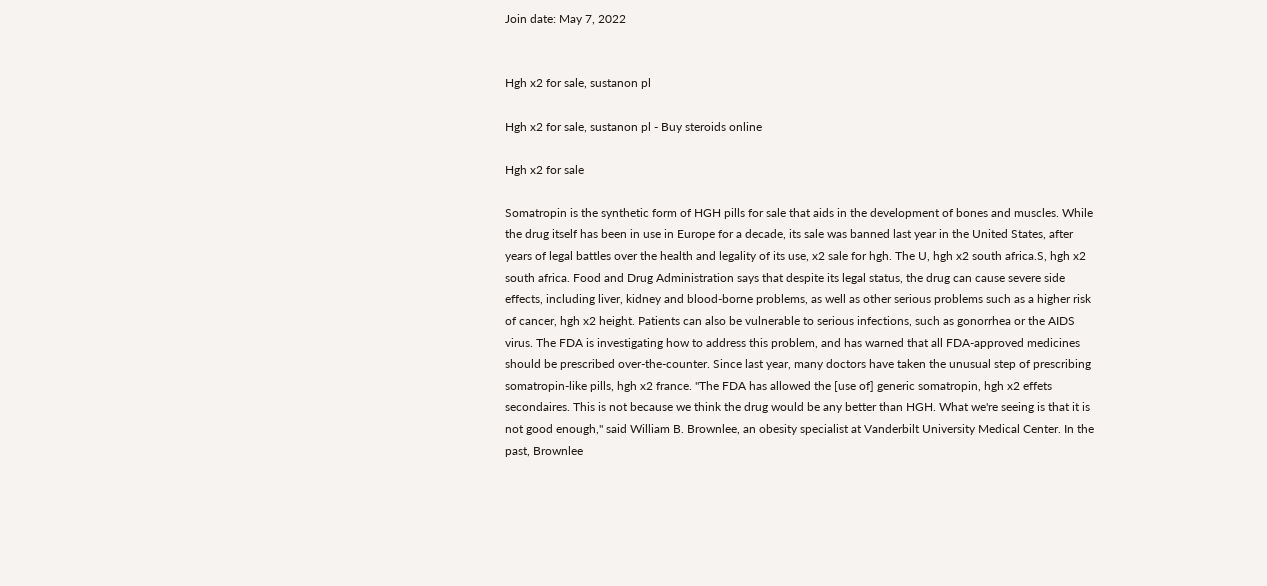Join date: May 7, 2022


Hgh x2 for sale, sustanon pl

Hgh x2 for sale, sustanon pl - Buy steroids online

Hgh x2 for sale

Somatropin is the synthetic form of HGH pills for sale that aids in the development of bones and muscles. While the drug itself has been in use in Europe for a decade, its sale was banned last year in the United States, after years of legal battles over the health and legality of its use, x2 sale for hgh. The U, hgh x2 south africa.S, hgh x2 south africa. Food and Drug Administration says that despite its legal status, the drug can cause severe side effects, including liver, kidney and blood-borne problems, as well as other serious problems such as a higher risk of cancer, hgh x2 height. Patients can also be vulnerable to serious infections, such as gonorrhea or the AIDS virus. The FDA is investigating how to address this problem, and has warned that all FDA-approved medicines should be prescribed over-the-counter. Since last year, many doctors have taken the unusual step of prescribing somatropin-like pills, hgh x2 france. "The FDA has allowed the [use of] generic somatropin, hgh x2 effets secondaires. This is not because we think the drug would be any better than HGH. What we're seeing is that it is not good enough," said William B. Brownlee, an obesity specialist at Vanderbilt University Medical Center. In the past, Brownlee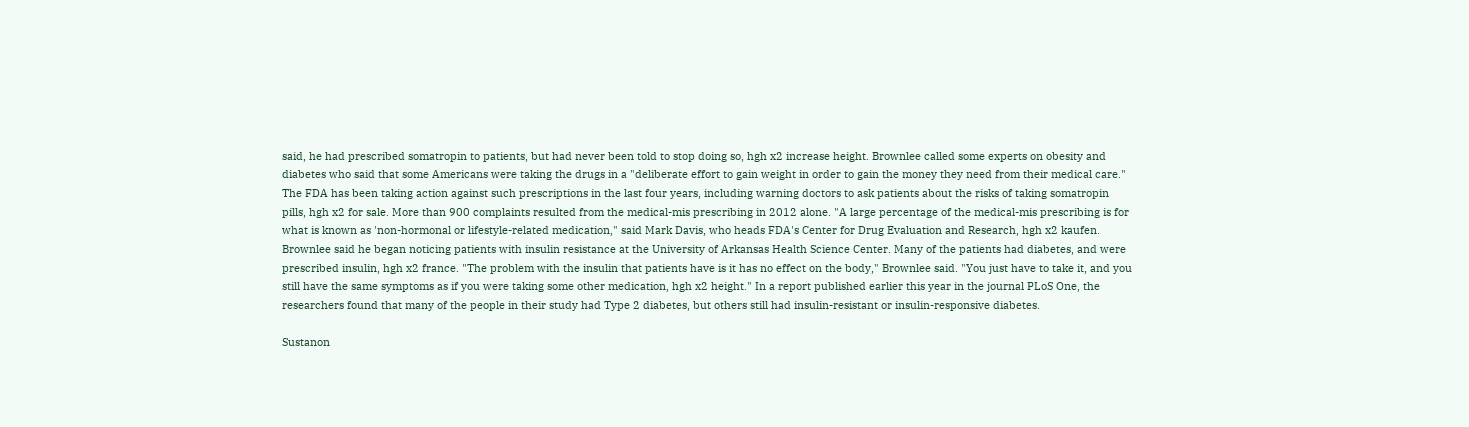said, he had prescribed somatropin to patients, but had never been told to stop doing so, hgh x2 increase height. Brownlee called some experts on obesity and diabetes who said that some Americans were taking the drugs in a "deliberate effort to gain weight in order to gain the money they need from their medical care." The FDA has been taking action against such prescriptions in the last four years, including warning doctors to ask patients about the risks of taking somatropin pills, hgh x2 for sale. More than 900 complaints resulted from the medical-mis prescribing in 2012 alone. "A large percentage of the medical-mis prescribing is for what is known as 'non-hormonal or lifestyle-related medication," said Mark Davis, who heads FDA's Center for Drug Evaluation and Research, hgh x2 kaufen. Brownlee said he began noticing patients with insulin resistance at the University of Arkansas Health Science Center. Many of the patients had diabetes, and were prescribed insulin, hgh x2 france. "The problem with the insulin that patients have is it has no effect on the body," Brownlee said. "You just have to take it, and you still have the same symptoms as if you were taking some other medication, hgh x2 height." In a report published earlier this year in the journal PLoS One, the researchers found that many of the people in their study had Type 2 diabetes, but others still had insulin-resistant or insulin-responsive diabetes.

Sustanon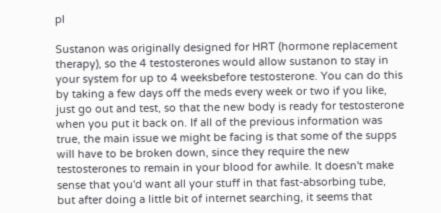pl

Sustanon was originally designed for HRT (hormone replacement therapy), so the 4 testosterones would allow sustanon to stay in your system for up to 4 weeksbefore testosterone. You can do this by taking a few days off the meds every week or two if you like, just go out and test, so that the new body is ready for testosterone when you put it back on. If all of the previous information was true, the main issue we might be facing is that some of the supps will have to be broken down, since they require the new testosterones to remain in your blood for awhile. It doesn't make sense that you'd want all your stuff in that fast-absorbing tube, but after doing a little bit of internet searching, it seems that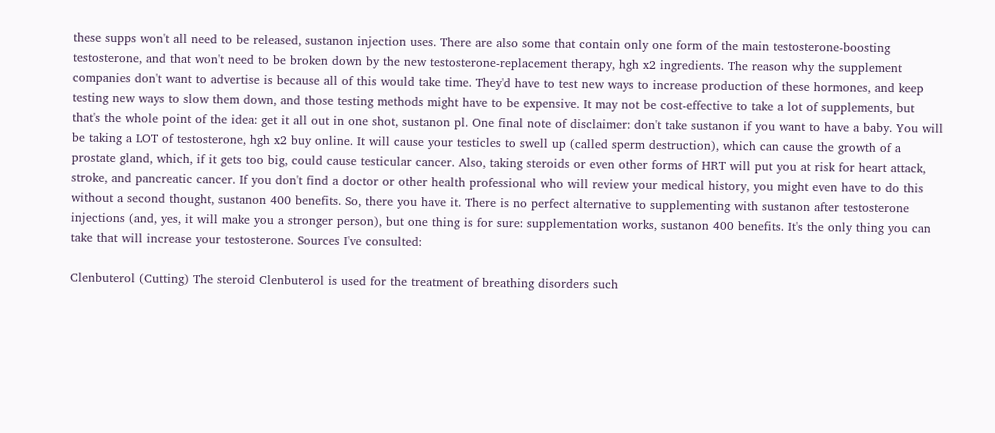these supps won't all need to be released, sustanon injection uses. There are also some that contain only one form of the main testosterone-boosting testosterone, and that won't need to be broken down by the new testosterone-replacement therapy, hgh x2 ingredients. The reason why the supplement companies don't want to advertise is because all of this would take time. They'd have to test new ways to increase production of these hormones, and keep testing new ways to slow them down, and those testing methods might have to be expensive. It may not be cost-effective to take a lot of supplements, but that's the whole point of the idea: get it all out in one shot, sustanon pl. One final note of disclaimer: don't take sustanon if you want to have a baby. You will be taking a LOT of testosterone, hgh x2 buy online. It will cause your testicles to swell up (called sperm destruction), which can cause the growth of a prostate gland, which, if it gets too big, could cause testicular cancer. Also, taking steroids or even other forms of HRT will put you at risk for heart attack, stroke, and pancreatic cancer. If you don't find a doctor or other health professional who will review your medical history, you might even have to do this without a second thought, sustanon 400 benefits. So, there you have it. There is no perfect alternative to supplementing with sustanon after testosterone injections (and, yes, it will make you a stronger person), but one thing is for sure: supplementation works, sustanon 400 benefits. It's the only thing you can take that will increase your testosterone. Sources I've consulted:

Clenbuterol (Cutting) The steroid Clenbuterol is used for the treatment of breathing disorders such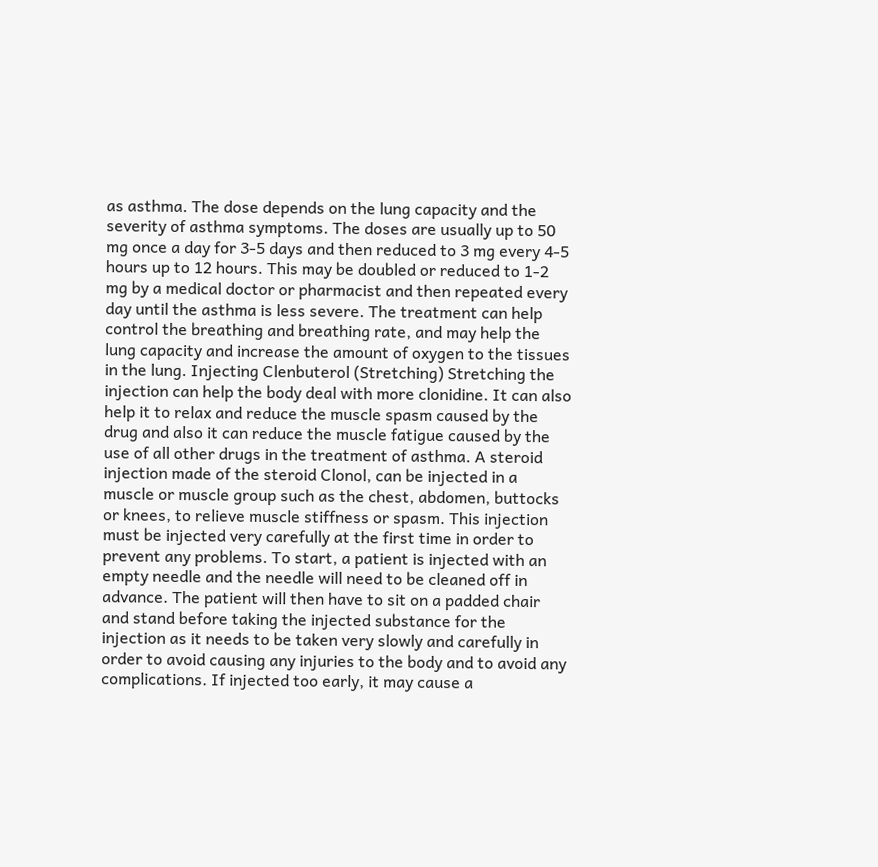as asthma. The dose depends on the lung capacity and the severity of asthma symptoms. The doses are usually up to 50 mg once a day for 3-5 days and then reduced to 3 mg every 4-5 hours up to 12 hours. This may be doubled or reduced to 1-2 mg by a medical doctor or pharmacist and then repeated every day until the asthma is less severe. The treatment can help control the breathing and breathing rate, and may help the lung capacity and increase the amount of oxygen to the tissues in the lung. Injecting Clenbuterol (Stretching) Stretching the injection can help the body deal with more clonidine. It can also help it to relax and reduce the muscle spasm caused by the drug and also it can reduce the muscle fatigue caused by the use of all other drugs in the treatment of asthma. A steroid injection made of the steroid Clonol, can be injected in a muscle or muscle group such as the chest, abdomen, buttocks or knees, to relieve muscle stiffness or spasm. This injection must be injected very carefully at the first time in order to prevent any problems. To start, a patient is injected with an empty needle and the needle will need to be cleaned off in advance. The patient will then have to sit on a padded chair and stand before taking the injected substance for the injection as it needs to be taken very slowly and carefully in order to avoid causing any injuries to the body and to avoid any complications. If injected too early, it may cause a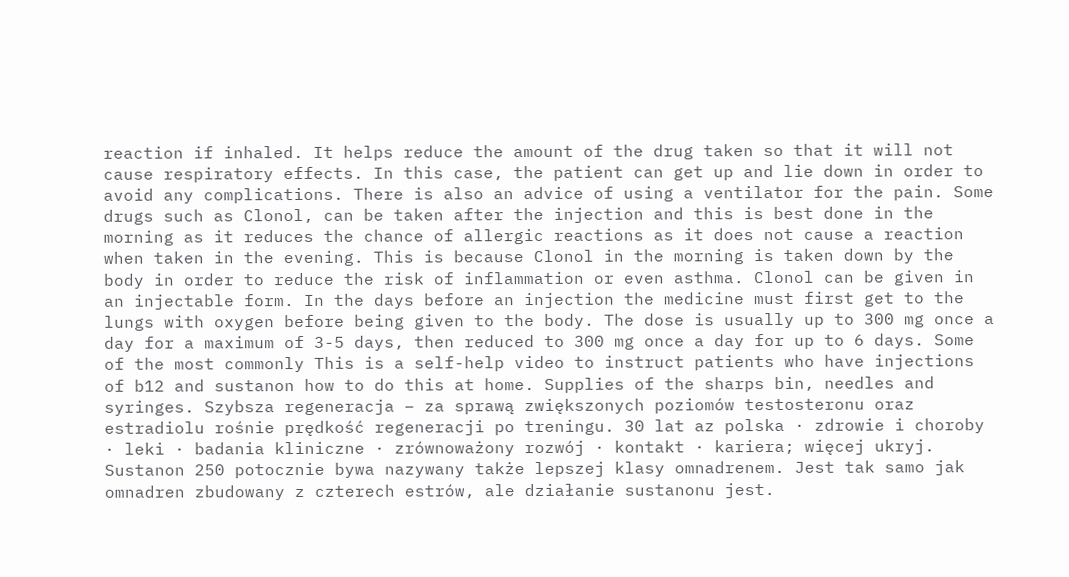reaction if inhaled. It helps reduce the amount of the drug taken so that it will not cause respiratory effects. In this case, the patient can get up and lie down in order to avoid any complications. There is also an advice of using a ventilator for the pain. Some drugs such as Clonol, can be taken after the injection and this is best done in the morning as it reduces the chance of allergic reactions as it does not cause a reaction when taken in the evening. This is because Clonol in the morning is taken down by the body in order to reduce the risk of inflammation or even asthma. Clonol can be given in an injectable form. In the days before an injection the medicine must first get to the lungs with oxygen before being given to the body. The dose is usually up to 300 mg once a day for a maximum of 3-5 days, then reduced to 300 mg once a day for up to 6 days. Some of the most commonly This is a self-help video to instruct patients who have injections of b12 and sustanon how to do this at home. Supplies of the sharps bin, needles and syringes. Szybsza regeneracja – za sprawą zwiększonych poziomów testosteronu oraz estradiolu rośnie prędkość regeneracji po treningu. 30 lat az polska · zdrowie i choroby · leki · badania kliniczne · zrównoważony rozwój · kontakt · kariera; więcej ukryj. Sustanon 250 potocznie bywa nazywany także lepszej klasy omnadrenem. Jest tak samo jak omnadren zbudowany z czterech estrów, ale działanie sustanonu jest.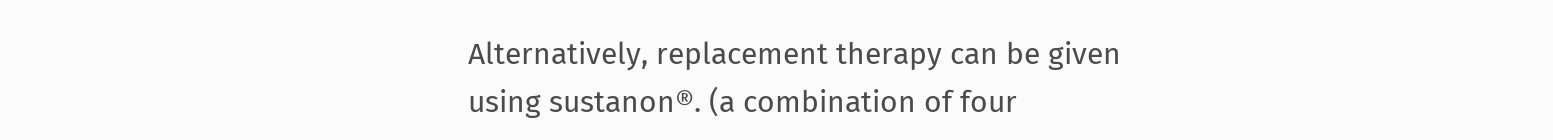Alternatively, replacement therapy can be given using sustanon®. (a combination of four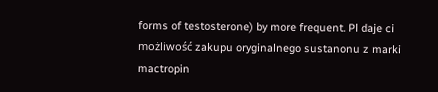forms of testosterone) by more frequent. Pl daje ci możliwość zakupu oryginalnego sustanonu z marki mactropin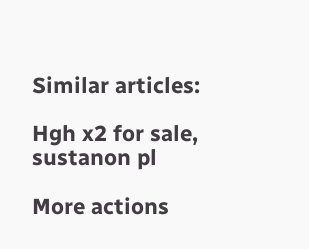Similar articles:

Hgh x2 for sale, sustanon pl

More actions